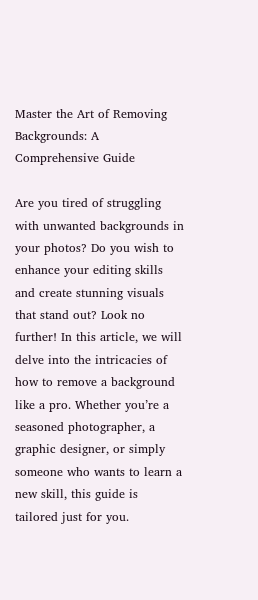Master the Art of Removing Backgrounds: A Comprehensive Guide

Are you tired of struggling with unwanted backgrounds in your photos? Do you wish to enhance your editing skills and create stunning visuals that stand out? Look no further! In this article, we will delve into the intricacies of how to remove a background like a pro. Whether you’re a seasoned photographer, a graphic designer, or simply someone who wants to learn a new skill, this guide is tailored just for you.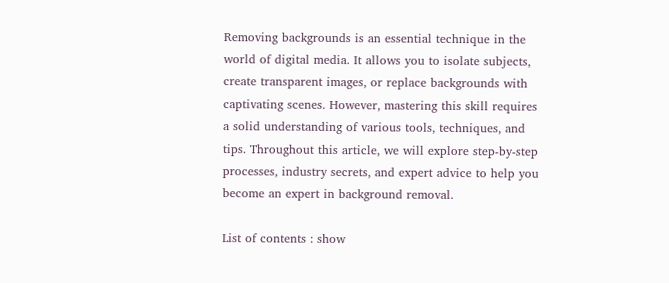Removing backgrounds is an essential technique in the world of digital media. It allows you to isolate subjects, create transparent images, or replace backgrounds with captivating scenes. However, mastering this skill requires a solid understanding of various tools, techniques, and tips. Throughout this article, we will explore step-by-step processes, industry secrets, and expert advice to help you become an expert in background removal.

List of contents : show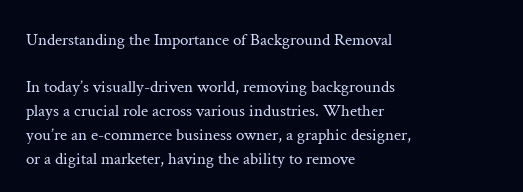Understanding the Importance of Background Removal

In today’s visually-driven world, removing backgrounds plays a crucial role across various industries. Whether you’re an e-commerce business owner, a graphic designer, or a digital marketer, having the ability to remove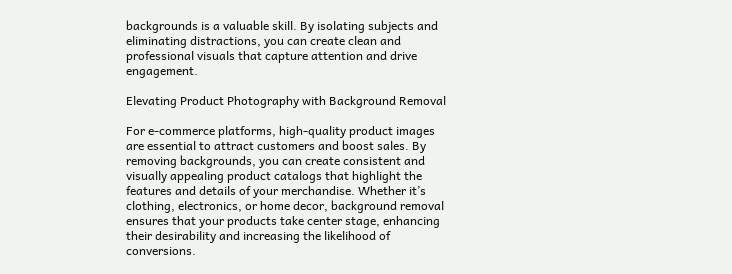backgrounds is a valuable skill. By isolating subjects and eliminating distractions, you can create clean and professional visuals that capture attention and drive engagement.

Elevating Product Photography with Background Removal

For e-commerce platforms, high-quality product images are essential to attract customers and boost sales. By removing backgrounds, you can create consistent and visually appealing product catalogs that highlight the features and details of your merchandise. Whether it’s clothing, electronics, or home decor, background removal ensures that your products take center stage, enhancing their desirability and increasing the likelihood of conversions.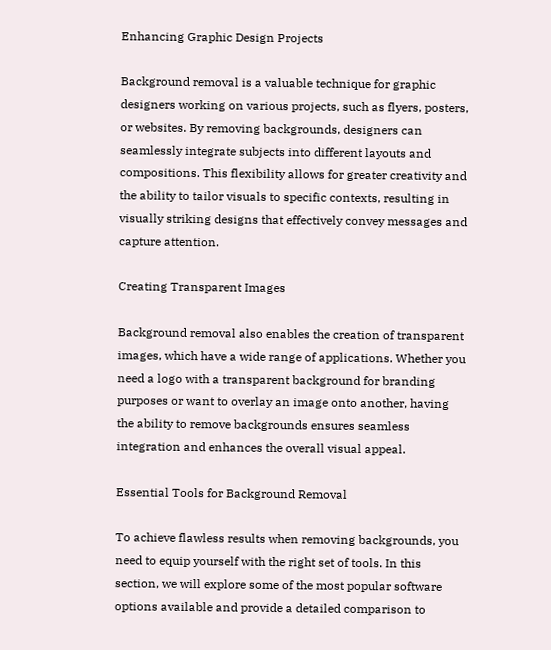Enhancing Graphic Design Projects

Background removal is a valuable technique for graphic designers working on various projects, such as flyers, posters, or websites. By removing backgrounds, designers can seamlessly integrate subjects into different layouts and compositions. This flexibility allows for greater creativity and the ability to tailor visuals to specific contexts, resulting in visually striking designs that effectively convey messages and capture attention.

Creating Transparent Images

Background removal also enables the creation of transparent images, which have a wide range of applications. Whether you need a logo with a transparent background for branding purposes or want to overlay an image onto another, having the ability to remove backgrounds ensures seamless integration and enhances the overall visual appeal.

Essential Tools for Background Removal

To achieve flawless results when removing backgrounds, you need to equip yourself with the right set of tools. In this section, we will explore some of the most popular software options available and provide a detailed comparison to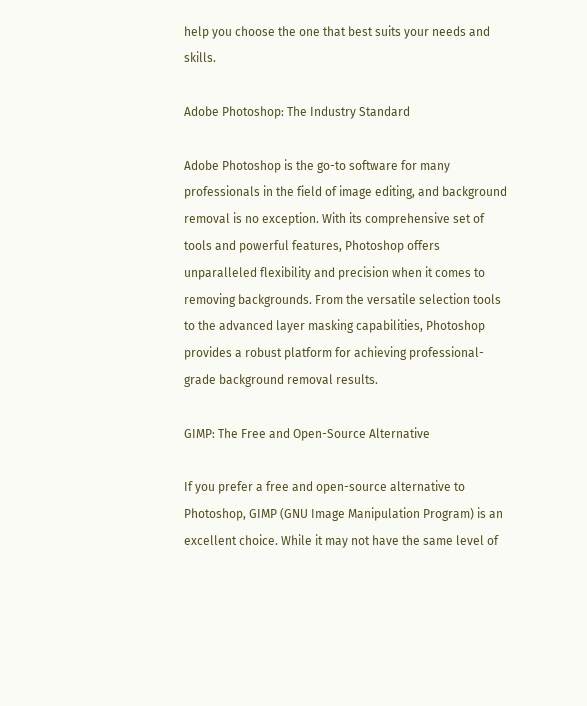help you choose the one that best suits your needs and skills.

Adobe Photoshop: The Industry Standard

Adobe Photoshop is the go-to software for many professionals in the field of image editing, and background removal is no exception. With its comprehensive set of tools and powerful features, Photoshop offers unparalleled flexibility and precision when it comes to removing backgrounds. From the versatile selection tools to the advanced layer masking capabilities, Photoshop provides a robust platform for achieving professional-grade background removal results.

GIMP: The Free and Open-Source Alternative

If you prefer a free and open-source alternative to Photoshop, GIMP (GNU Image Manipulation Program) is an excellent choice. While it may not have the same level of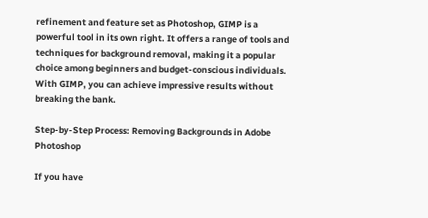refinement and feature set as Photoshop, GIMP is a powerful tool in its own right. It offers a range of tools and techniques for background removal, making it a popular choice among beginners and budget-conscious individuals. With GIMP, you can achieve impressive results without breaking the bank.

Step-by-Step Process: Removing Backgrounds in Adobe Photoshop

If you have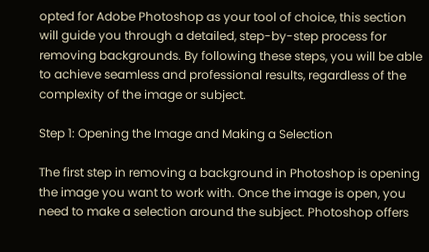opted for Adobe Photoshop as your tool of choice, this section will guide you through a detailed, step-by-step process for removing backgrounds. By following these steps, you will be able to achieve seamless and professional results, regardless of the complexity of the image or subject.

Step 1: Opening the Image and Making a Selection

The first step in removing a background in Photoshop is opening the image you want to work with. Once the image is open, you need to make a selection around the subject. Photoshop offers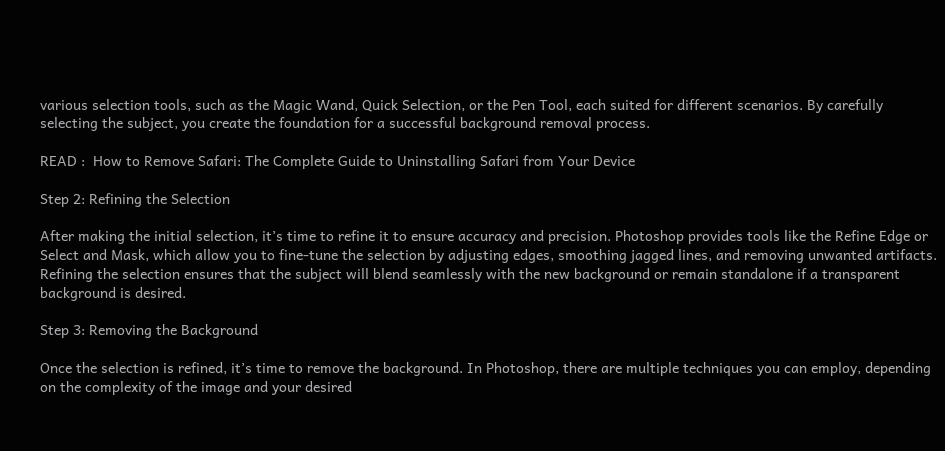various selection tools, such as the Magic Wand, Quick Selection, or the Pen Tool, each suited for different scenarios. By carefully selecting the subject, you create the foundation for a successful background removal process.

READ :  How to Remove Safari: The Complete Guide to Uninstalling Safari from Your Device

Step 2: Refining the Selection

After making the initial selection, it’s time to refine it to ensure accuracy and precision. Photoshop provides tools like the Refine Edge or Select and Mask, which allow you to fine-tune the selection by adjusting edges, smoothing jagged lines, and removing unwanted artifacts. Refining the selection ensures that the subject will blend seamlessly with the new background or remain standalone if a transparent background is desired.

Step 3: Removing the Background

Once the selection is refined, it’s time to remove the background. In Photoshop, there are multiple techniques you can employ, depending on the complexity of the image and your desired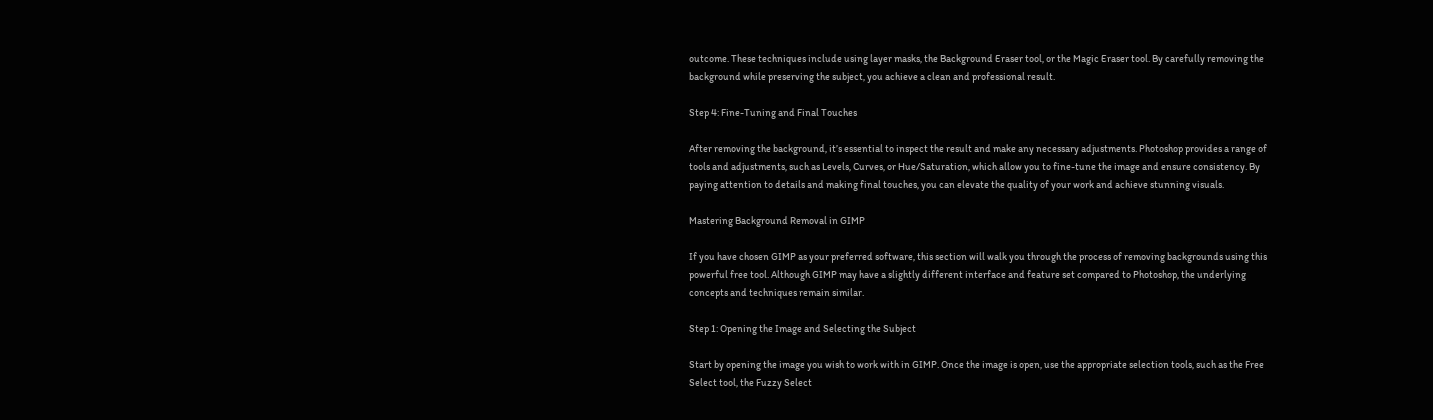outcome. These techniques include using layer masks, the Background Eraser tool, or the Magic Eraser tool. By carefully removing the background while preserving the subject, you achieve a clean and professional result.

Step 4: Fine-Tuning and Final Touches

After removing the background, it’s essential to inspect the result and make any necessary adjustments. Photoshop provides a range of tools and adjustments, such as Levels, Curves, or Hue/Saturation, which allow you to fine-tune the image and ensure consistency. By paying attention to details and making final touches, you can elevate the quality of your work and achieve stunning visuals.

Mastering Background Removal in GIMP

If you have chosen GIMP as your preferred software, this section will walk you through the process of removing backgrounds using this powerful free tool. Although GIMP may have a slightly different interface and feature set compared to Photoshop, the underlying concepts and techniques remain similar.

Step 1: Opening the Image and Selecting the Subject

Start by opening the image you wish to work with in GIMP. Once the image is open, use the appropriate selection tools, such as the Free Select tool, the Fuzzy Select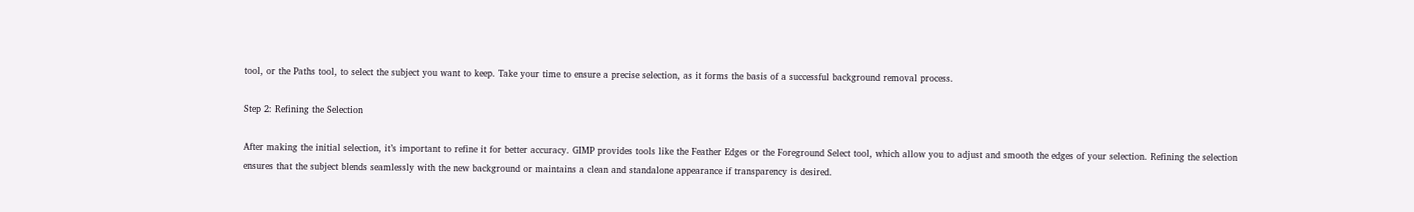tool, or the Paths tool, to select the subject you want to keep. Take your time to ensure a precise selection, as it forms the basis of a successful background removal process.

Step 2: Refining the Selection

After making the initial selection, it’s important to refine it for better accuracy. GIMP provides tools like the Feather Edges or the Foreground Select tool, which allow you to adjust and smooth the edges of your selection. Refining the selection ensures that the subject blends seamlessly with the new background or maintains a clean and standalone appearance if transparency is desired.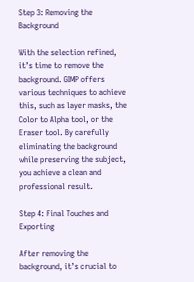Step 3: Removing the Background

With the selection refined, it’s time to remove the background. GIMP offers various techniques to achieve this, such as layer masks, the Color to Alpha tool, or the Eraser tool. By carefully eliminating the background while preserving the subject, you achieve a clean and professional result.

Step 4: Final Touches and Exporting

After removing the background, it’s crucial to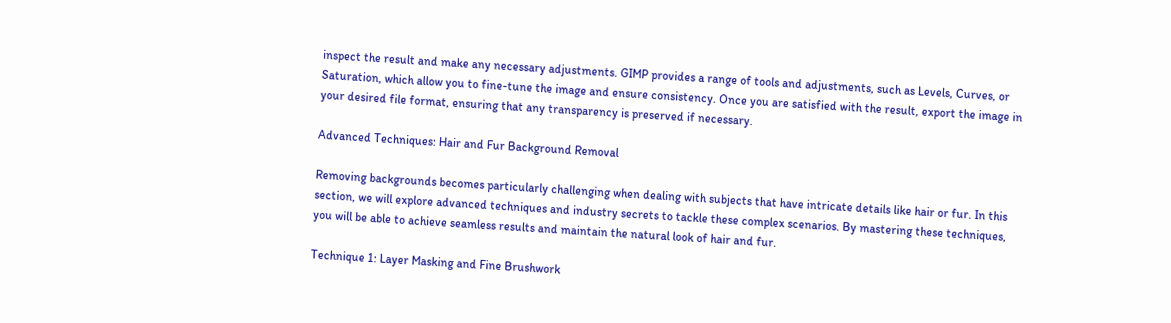inspect the result and make any necessary adjustments. GIMP provides a range of tools and adjustments, such as Levels, Curves, or Saturation, which allow you to fine-tune the image and ensure consistency. Once you are satisfied with the result, export the image in your desired file format, ensuring that any transparency is preserved if necessary.

Advanced Techniques: Hair and Fur Background Removal

Removing backgrounds becomes particularly challenging when dealing with subjects that have intricate details like hair or fur. In this section, we will explore advanced techniques and industry secrets to tackle these complex scenarios. By mastering these techniques, you will be able to achieve seamless results and maintain the natural look of hair and fur.

Technique 1: Layer Masking and Fine Brushwork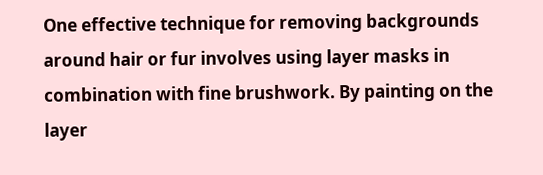One effective technique for removing backgrounds around hair or fur involves using layer masks in combination with fine brushwork. By painting on the layer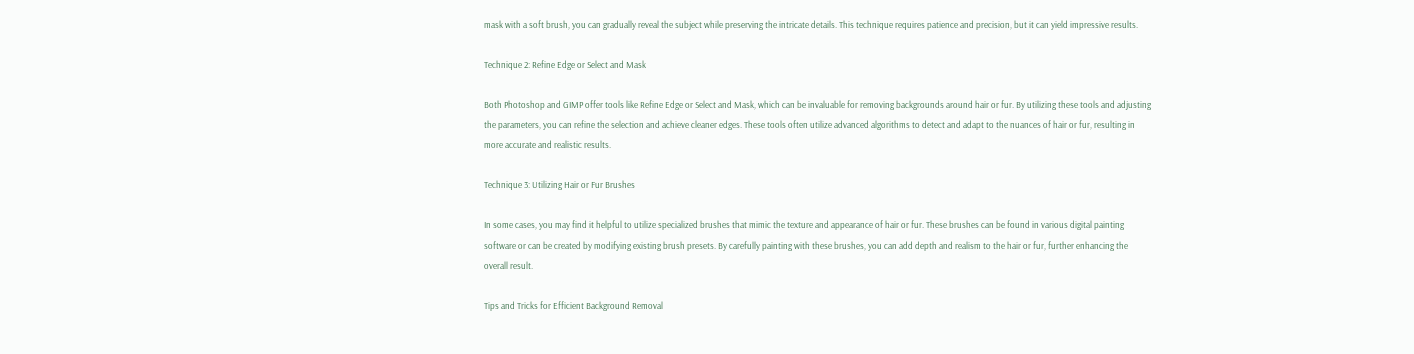mask with a soft brush, you can gradually reveal the subject while preserving the intricate details. This technique requires patience and precision, but it can yield impressive results.

Technique 2: Refine Edge or Select and Mask

Both Photoshop and GIMP offer tools like Refine Edge or Select and Mask, which can be invaluable for removing backgrounds around hair or fur. By utilizing these tools and adjusting the parameters, you can refine the selection and achieve cleaner edges. These tools often utilize advanced algorithms to detect and adapt to the nuances of hair or fur, resulting in more accurate and realistic results.

Technique 3: Utilizing Hair or Fur Brushes

In some cases, you may find it helpful to utilize specialized brushes that mimic the texture and appearance of hair or fur. These brushes can be found in various digital painting software or can be created by modifying existing brush presets. By carefully painting with these brushes, you can add depth and realism to the hair or fur, further enhancing the overall result.

Tips and Tricks for Efficient Background Removal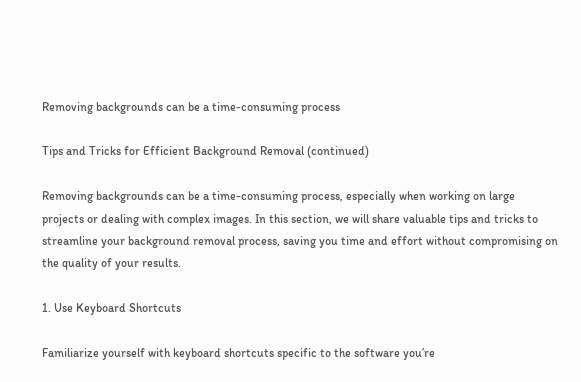Removing backgrounds can be a time-consuming process

Tips and Tricks for Efficient Background Removal (continued)

Removing backgrounds can be a time-consuming process, especially when working on large projects or dealing with complex images. In this section, we will share valuable tips and tricks to streamline your background removal process, saving you time and effort without compromising on the quality of your results.

1. Use Keyboard Shortcuts

Familiarize yourself with keyboard shortcuts specific to the software you’re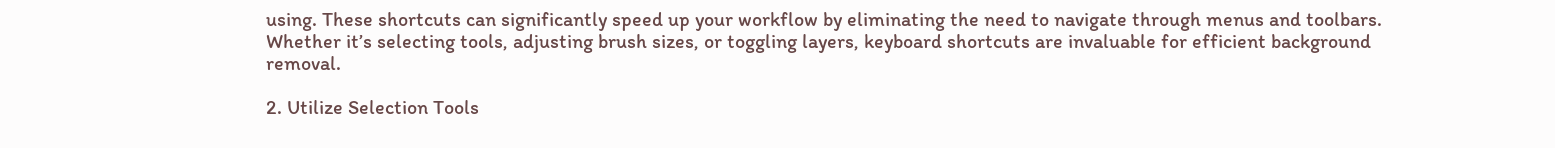using. These shortcuts can significantly speed up your workflow by eliminating the need to navigate through menus and toolbars. Whether it’s selecting tools, adjusting brush sizes, or toggling layers, keyboard shortcuts are invaluable for efficient background removal.

2. Utilize Selection Tools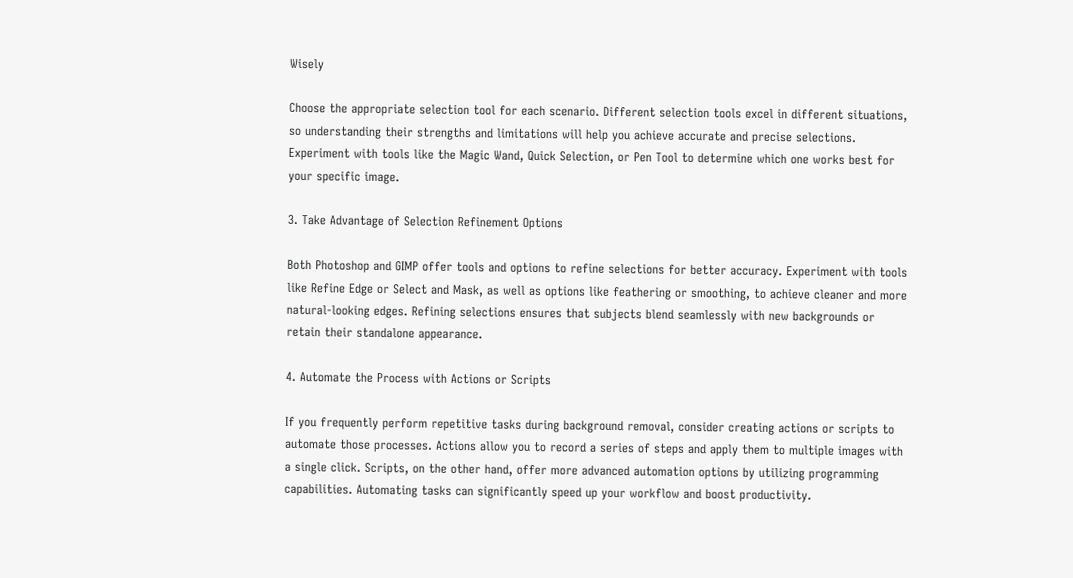Wisely

Choose the appropriate selection tool for each scenario. Different selection tools excel in different situations, so understanding their strengths and limitations will help you achieve accurate and precise selections. Experiment with tools like the Magic Wand, Quick Selection, or Pen Tool to determine which one works best for your specific image.

3. Take Advantage of Selection Refinement Options

Both Photoshop and GIMP offer tools and options to refine selections for better accuracy. Experiment with tools like Refine Edge or Select and Mask, as well as options like feathering or smoothing, to achieve cleaner and more natural-looking edges. Refining selections ensures that subjects blend seamlessly with new backgrounds or retain their standalone appearance.

4. Automate the Process with Actions or Scripts

If you frequently perform repetitive tasks during background removal, consider creating actions or scripts to automate those processes. Actions allow you to record a series of steps and apply them to multiple images with a single click. Scripts, on the other hand, offer more advanced automation options by utilizing programming capabilities. Automating tasks can significantly speed up your workflow and boost productivity.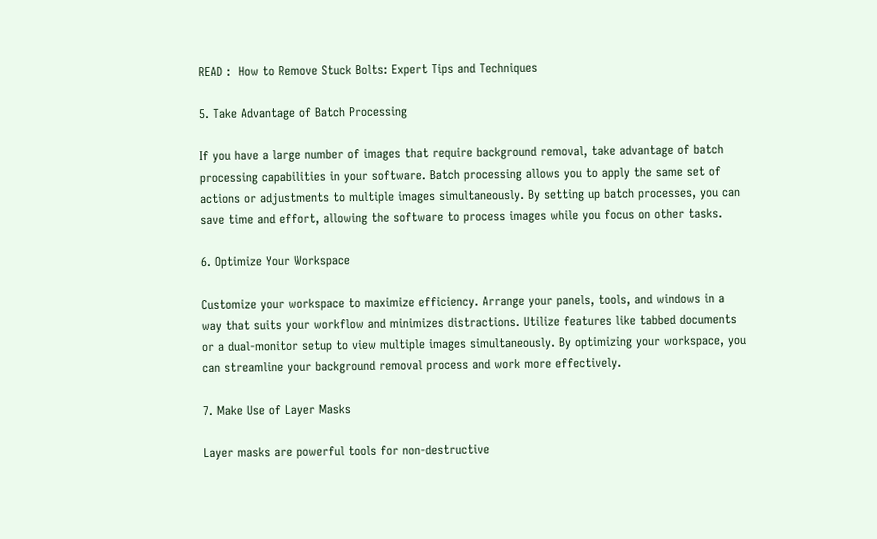READ :  How to Remove Stuck Bolts: Expert Tips and Techniques

5. Take Advantage of Batch Processing

If you have a large number of images that require background removal, take advantage of batch processing capabilities in your software. Batch processing allows you to apply the same set of actions or adjustments to multiple images simultaneously. By setting up batch processes, you can save time and effort, allowing the software to process images while you focus on other tasks.

6. Optimize Your Workspace

Customize your workspace to maximize efficiency. Arrange your panels, tools, and windows in a way that suits your workflow and minimizes distractions. Utilize features like tabbed documents or a dual-monitor setup to view multiple images simultaneously. By optimizing your workspace, you can streamline your background removal process and work more effectively.

7. Make Use of Layer Masks

Layer masks are powerful tools for non-destructive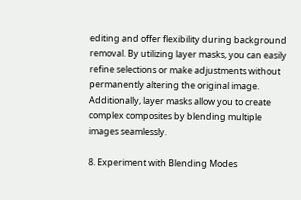editing and offer flexibility during background removal. By utilizing layer masks, you can easily refine selections or make adjustments without permanently altering the original image. Additionally, layer masks allow you to create complex composites by blending multiple images seamlessly.

8. Experiment with Blending Modes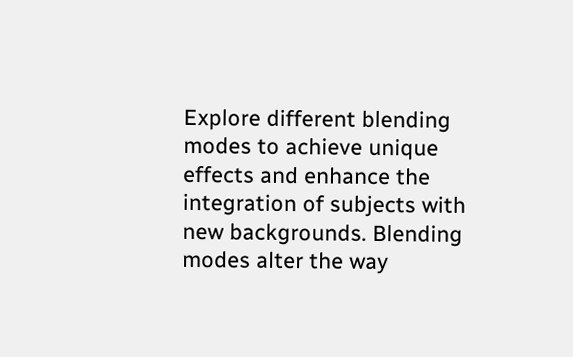Explore different blending modes to achieve unique effects and enhance the integration of subjects with new backgrounds. Blending modes alter the way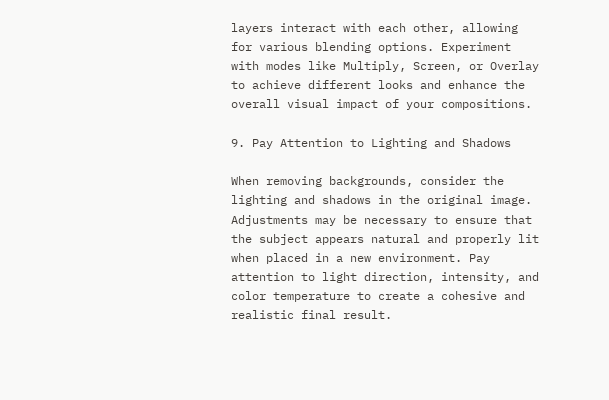layers interact with each other, allowing for various blending options. Experiment with modes like Multiply, Screen, or Overlay to achieve different looks and enhance the overall visual impact of your compositions.

9. Pay Attention to Lighting and Shadows

When removing backgrounds, consider the lighting and shadows in the original image. Adjustments may be necessary to ensure that the subject appears natural and properly lit when placed in a new environment. Pay attention to light direction, intensity, and color temperature to create a cohesive and realistic final result.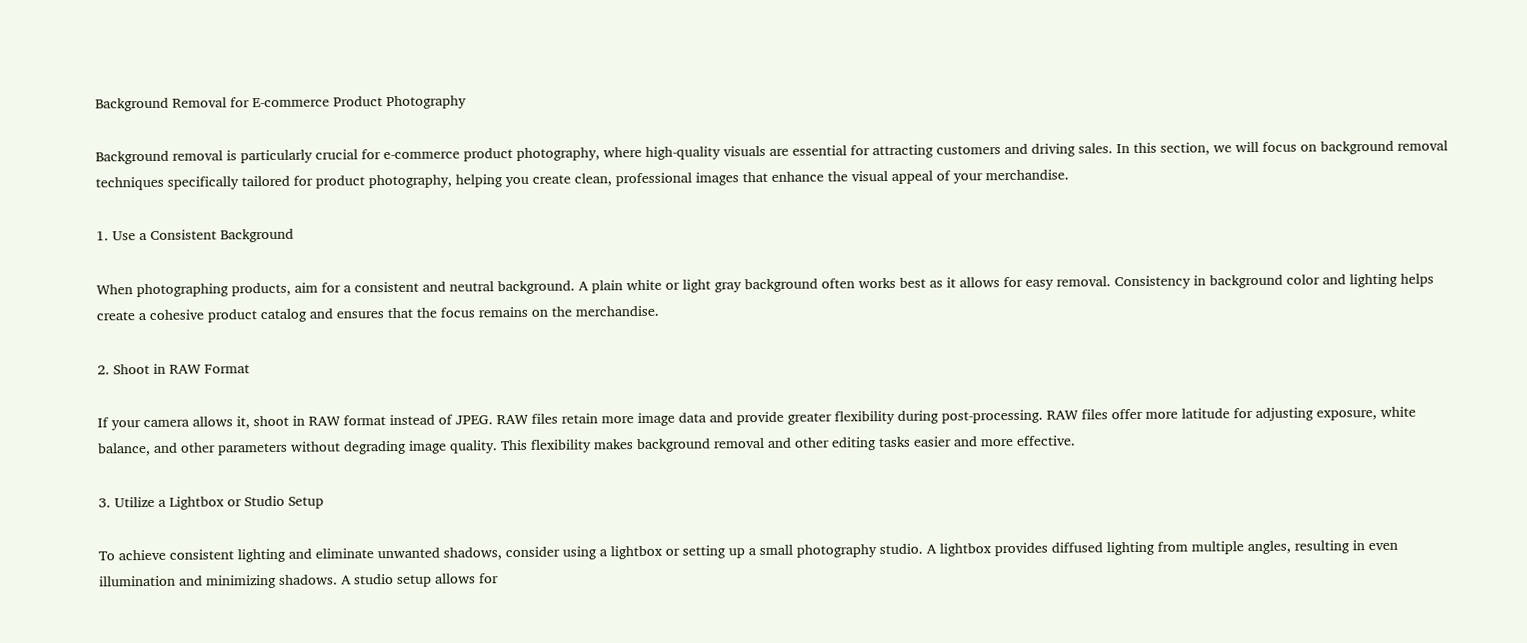Background Removal for E-commerce Product Photography

Background removal is particularly crucial for e-commerce product photography, where high-quality visuals are essential for attracting customers and driving sales. In this section, we will focus on background removal techniques specifically tailored for product photography, helping you create clean, professional images that enhance the visual appeal of your merchandise.

1. Use a Consistent Background

When photographing products, aim for a consistent and neutral background. A plain white or light gray background often works best as it allows for easy removal. Consistency in background color and lighting helps create a cohesive product catalog and ensures that the focus remains on the merchandise.

2. Shoot in RAW Format

If your camera allows it, shoot in RAW format instead of JPEG. RAW files retain more image data and provide greater flexibility during post-processing. RAW files offer more latitude for adjusting exposure, white balance, and other parameters without degrading image quality. This flexibility makes background removal and other editing tasks easier and more effective.

3. Utilize a Lightbox or Studio Setup

To achieve consistent lighting and eliminate unwanted shadows, consider using a lightbox or setting up a small photography studio. A lightbox provides diffused lighting from multiple angles, resulting in even illumination and minimizing shadows. A studio setup allows for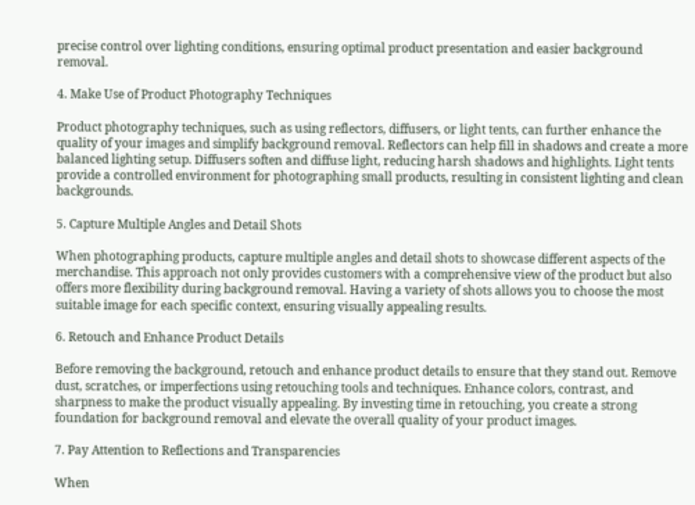precise control over lighting conditions, ensuring optimal product presentation and easier background removal.

4. Make Use of Product Photography Techniques

Product photography techniques, such as using reflectors, diffusers, or light tents, can further enhance the quality of your images and simplify background removal. Reflectors can help fill in shadows and create a more balanced lighting setup. Diffusers soften and diffuse light, reducing harsh shadows and highlights. Light tents provide a controlled environment for photographing small products, resulting in consistent lighting and clean backgrounds.

5. Capture Multiple Angles and Detail Shots

When photographing products, capture multiple angles and detail shots to showcase different aspects of the merchandise. This approach not only provides customers with a comprehensive view of the product but also offers more flexibility during background removal. Having a variety of shots allows you to choose the most suitable image for each specific context, ensuring visually appealing results.

6. Retouch and Enhance Product Details

Before removing the background, retouch and enhance product details to ensure that they stand out. Remove dust, scratches, or imperfections using retouching tools and techniques. Enhance colors, contrast, and sharpness to make the product visually appealing. By investing time in retouching, you create a strong foundation for background removal and elevate the overall quality of your product images.

7. Pay Attention to Reflections and Transparencies

When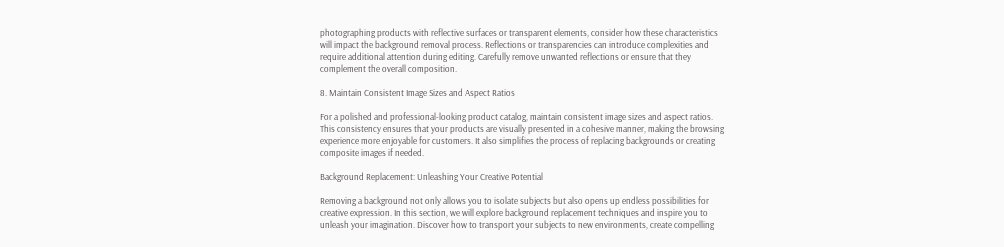photographing products with reflective surfaces or transparent elements, consider how these characteristics will impact the background removal process. Reflections or transparencies can introduce complexities and require additional attention during editing. Carefully remove unwanted reflections or ensure that they complement the overall composition.

8. Maintain Consistent Image Sizes and Aspect Ratios

For a polished and professional-looking product catalog, maintain consistent image sizes and aspect ratios. This consistency ensures that your products are visually presented in a cohesive manner, making the browsing experience more enjoyable for customers. It also simplifies the process of replacing backgrounds or creating composite images if needed.

Background Replacement: Unleashing Your Creative Potential

Removing a background not only allows you to isolate subjects but also opens up endless possibilities for creative expression. In this section, we will explore background replacement techniques and inspire you to unleash your imagination. Discover how to transport your subjects to new environments, create compelling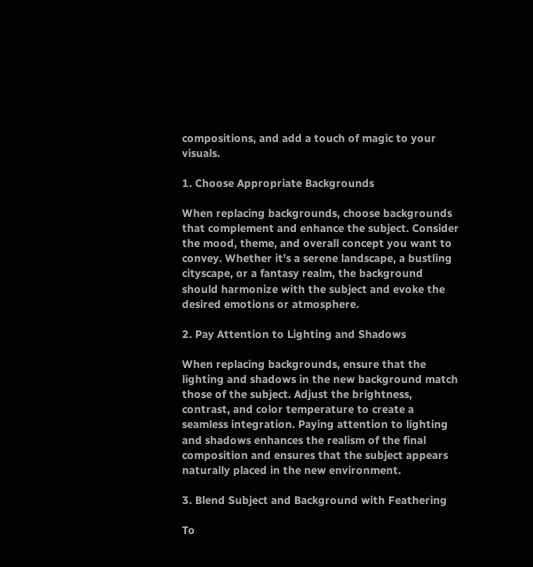compositions, and add a touch of magic to your visuals.

1. Choose Appropriate Backgrounds

When replacing backgrounds, choose backgrounds that complement and enhance the subject. Consider the mood, theme, and overall concept you want to convey. Whether it’s a serene landscape, a bustling cityscape, or a fantasy realm, the background should harmonize with the subject and evoke the desired emotions or atmosphere.

2. Pay Attention to Lighting and Shadows

When replacing backgrounds, ensure that the lighting and shadows in the new background match those of the subject. Adjust the brightness, contrast, and color temperature to create a seamless integration. Paying attention to lighting and shadows enhances the realism of the final composition and ensures that the subject appears naturally placed in the new environment.

3. Blend Subject and Background with Feathering

To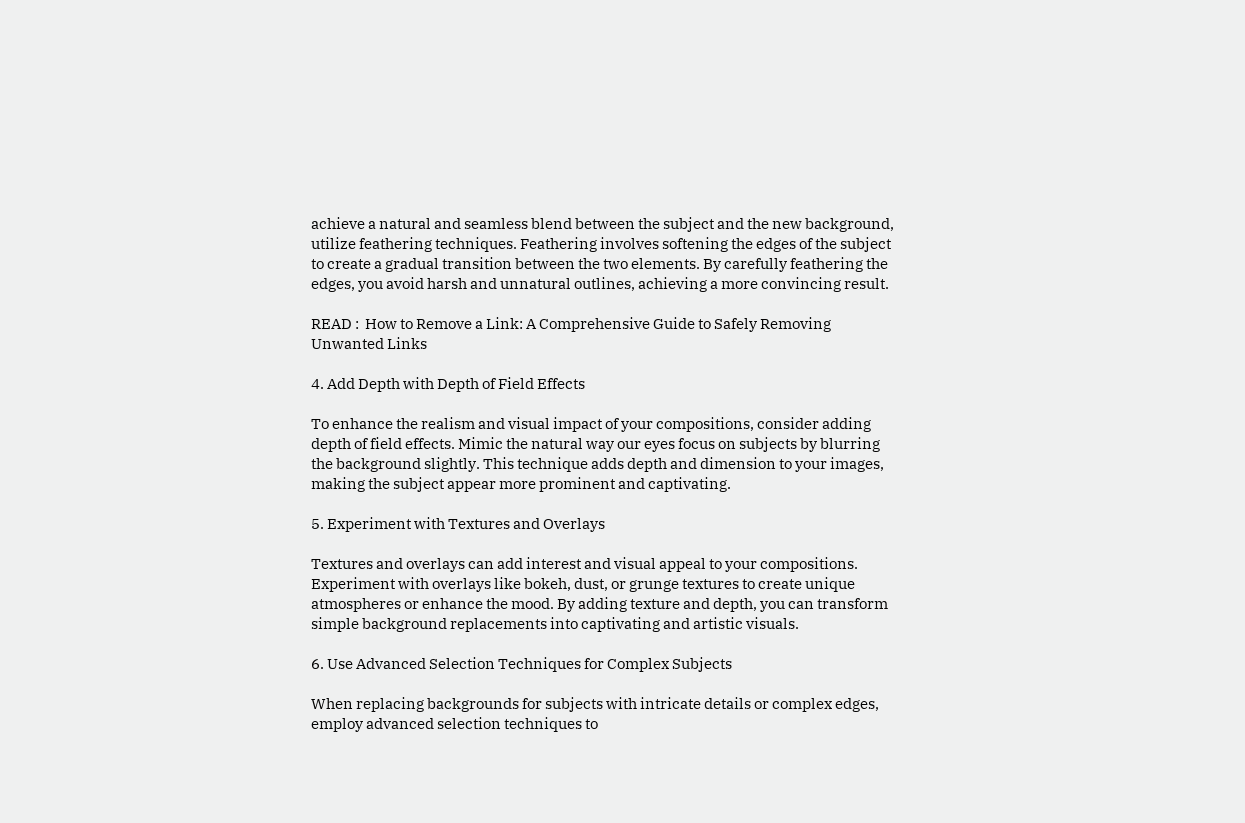achieve a natural and seamless blend between the subject and the new background, utilize feathering techniques. Feathering involves softening the edges of the subject to create a gradual transition between the two elements. By carefully feathering the edges, you avoid harsh and unnatural outlines, achieving a more convincing result.

READ :  How to Remove a Link: A Comprehensive Guide to Safely Removing Unwanted Links

4. Add Depth with Depth of Field Effects

To enhance the realism and visual impact of your compositions, consider adding depth of field effects. Mimic the natural way our eyes focus on subjects by blurring the background slightly. This technique adds depth and dimension to your images, making the subject appear more prominent and captivating.

5. Experiment with Textures and Overlays

Textures and overlays can add interest and visual appeal to your compositions. Experiment with overlays like bokeh, dust, or grunge textures to create unique atmospheres or enhance the mood. By adding texture and depth, you can transform simple background replacements into captivating and artistic visuals.

6. Use Advanced Selection Techniques for Complex Subjects

When replacing backgrounds for subjects with intricate details or complex edges, employ advanced selection techniques to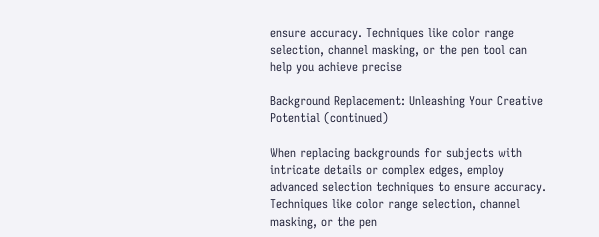ensure accuracy. Techniques like color range selection, channel masking, or the pen tool can help you achieve precise

Background Replacement: Unleashing Your Creative Potential (continued)

When replacing backgrounds for subjects with intricate details or complex edges, employ advanced selection techniques to ensure accuracy. Techniques like color range selection, channel masking, or the pen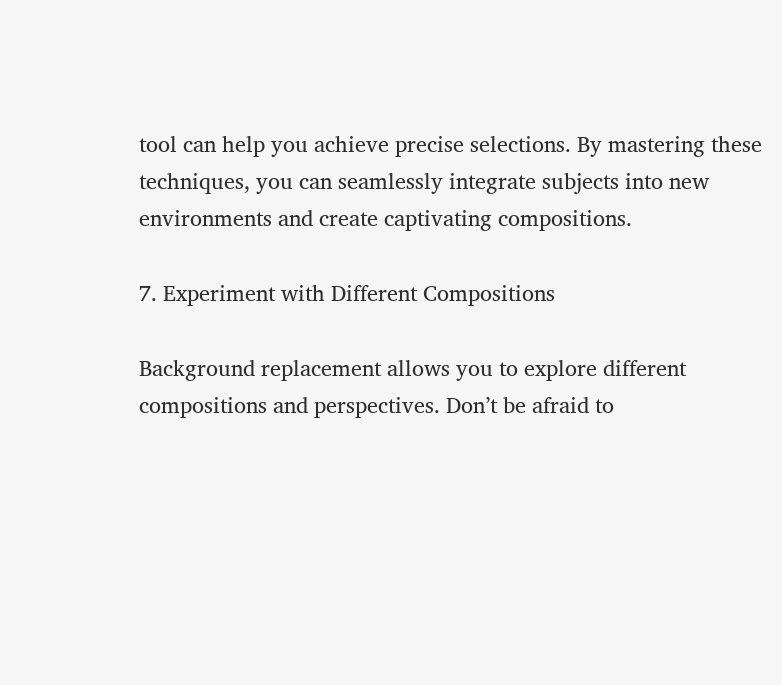tool can help you achieve precise selections. By mastering these techniques, you can seamlessly integrate subjects into new environments and create captivating compositions.

7. Experiment with Different Compositions

Background replacement allows you to explore different compositions and perspectives. Don’t be afraid to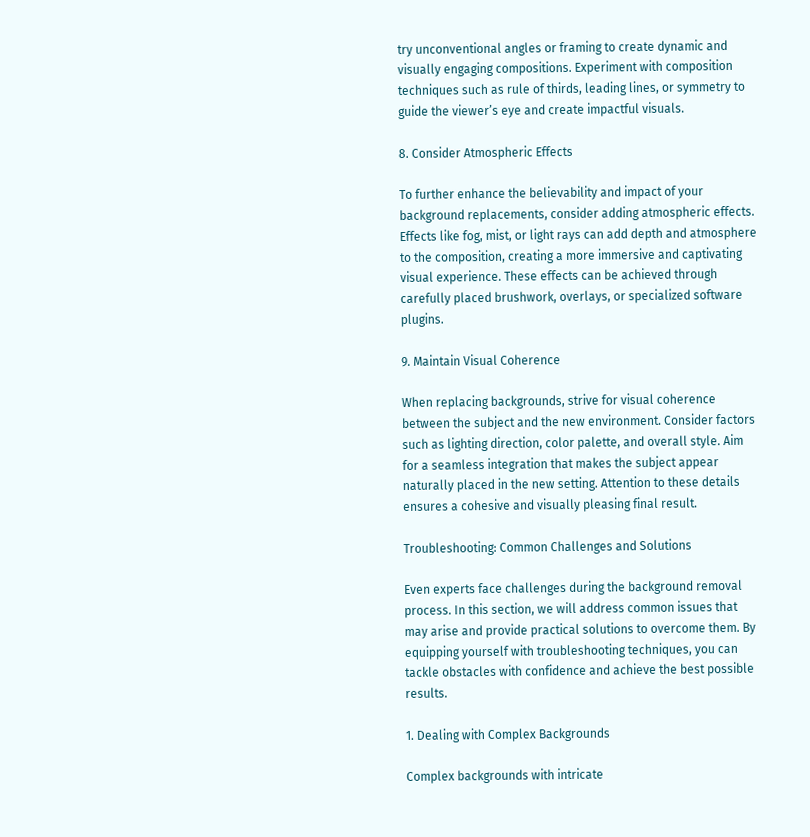try unconventional angles or framing to create dynamic and visually engaging compositions. Experiment with composition techniques such as rule of thirds, leading lines, or symmetry to guide the viewer’s eye and create impactful visuals.

8. Consider Atmospheric Effects

To further enhance the believability and impact of your background replacements, consider adding atmospheric effects. Effects like fog, mist, or light rays can add depth and atmosphere to the composition, creating a more immersive and captivating visual experience. These effects can be achieved through carefully placed brushwork, overlays, or specialized software plugins.

9. Maintain Visual Coherence

When replacing backgrounds, strive for visual coherence between the subject and the new environment. Consider factors such as lighting direction, color palette, and overall style. Aim for a seamless integration that makes the subject appear naturally placed in the new setting. Attention to these details ensures a cohesive and visually pleasing final result.

Troubleshooting: Common Challenges and Solutions

Even experts face challenges during the background removal process. In this section, we will address common issues that may arise and provide practical solutions to overcome them. By equipping yourself with troubleshooting techniques, you can tackle obstacles with confidence and achieve the best possible results.

1. Dealing with Complex Backgrounds

Complex backgrounds with intricate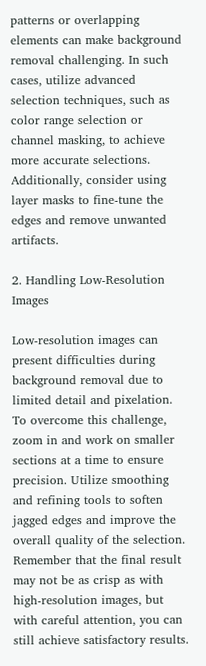patterns or overlapping elements can make background removal challenging. In such cases, utilize advanced selection techniques, such as color range selection or channel masking, to achieve more accurate selections. Additionally, consider using layer masks to fine-tune the edges and remove unwanted artifacts.

2. Handling Low-Resolution Images

Low-resolution images can present difficulties during background removal due to limited detail and pixelation. To overcome this challenge, zoom in and work on smaller sections at a time to ensure precision. Utilize smoothing and refining tools to soften jagged edges and improve the overall quality of the selection. Remember that the final result may not be as crisp as with high-resolution images, but with careful attention, you can still achieve satisfactory results.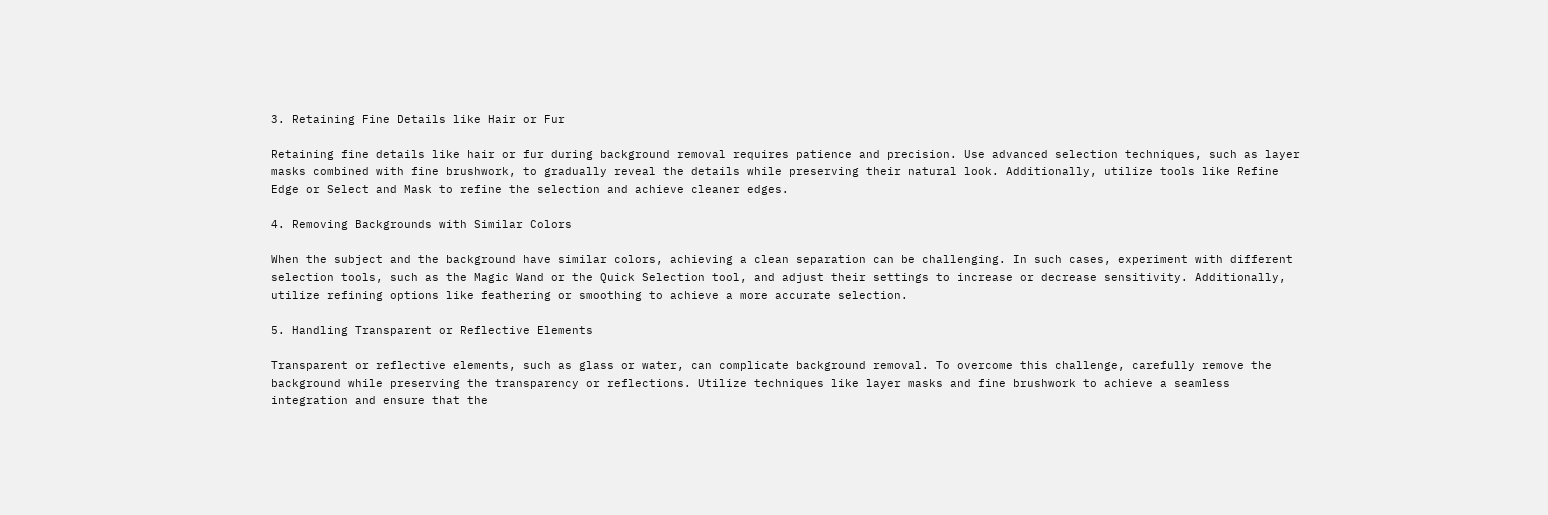3. Retaining Fine Details like Hair or Fur

Retaining fine details like hair or fur during background removal requires patience and precision. Use advanced selection techniques, such as layer masks combined with fine brushwork, to gradually reveal the details while preserving their natural look. Additionally, utilize tools like Refine Edge or Select and Mask to refine the selection and achieve cleaner edges.

4. Removing Backgrounds with Similar Colors

When the subject and the background have similar colors, achieving a clean separation can be challenging. In such cases, experiment with different selection tools, such as the Magic Wand or the Quick Selection tool, and adjust their settings to increase or decrease sensitivity. Additionally, utilize refining options like feathering or smoothing to achieve a more accurate selection.

5. Handling Transparent or Reflective Elements

Transparent or reflective elements, such as glass or water, can complicate background removal. To overcome this challenge, carefully remove the background while preserving the transparency or reflections. Utilize techniques like layer masks and fine brushwork to achieve a seamless integration and ensure that the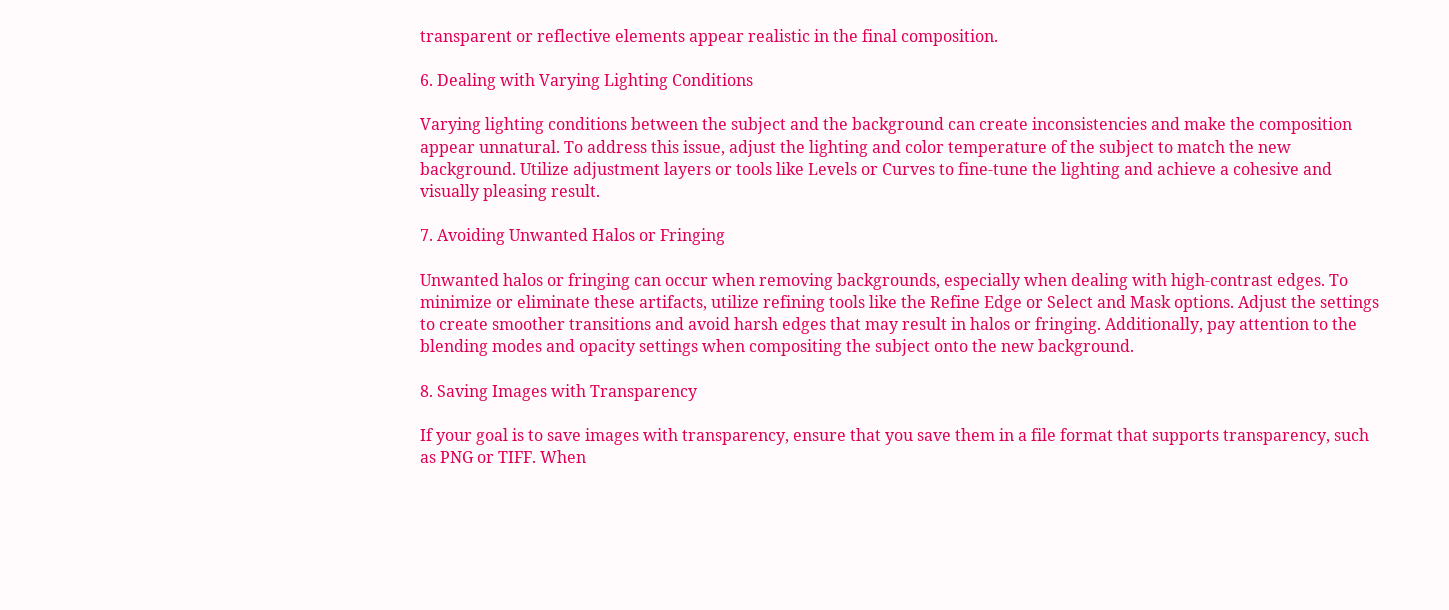transparent or reflective elements appear realistic in the final composition.

6. Dealing with Varying Lighting Conditions

Varying lighting conditions between the subject and the background can create inconsistencies and make the composition appear unnatural. To address this issue, adjust the lighting and color temperature of the subject to match the new background. Utilize adjustment layers or tools like Levels or Curves to fine-tune the lighting and achieve a cohesive and visually pleasing result.

7. Avoiding Unwanted Halos or Fringing

Unwanted halos or fringing can occur when removing backgrounds, especially when dealing with high-contrast edges. To minimize or eliminate these artifacts, utilize refining tools like the Refine Edge or Select and Mask options. Adjust the settings to create smoother transitions and avoid harsh edges that may result in halos or fringing. Additionally, pay attention to the blending modes and opacity settings when compositing the subject onto the new background.

8. Saving Images with Transparency

If your goal is to save images with transparency, ensure that you save them in a file format that supports transparency, such as PNG or TIFF. When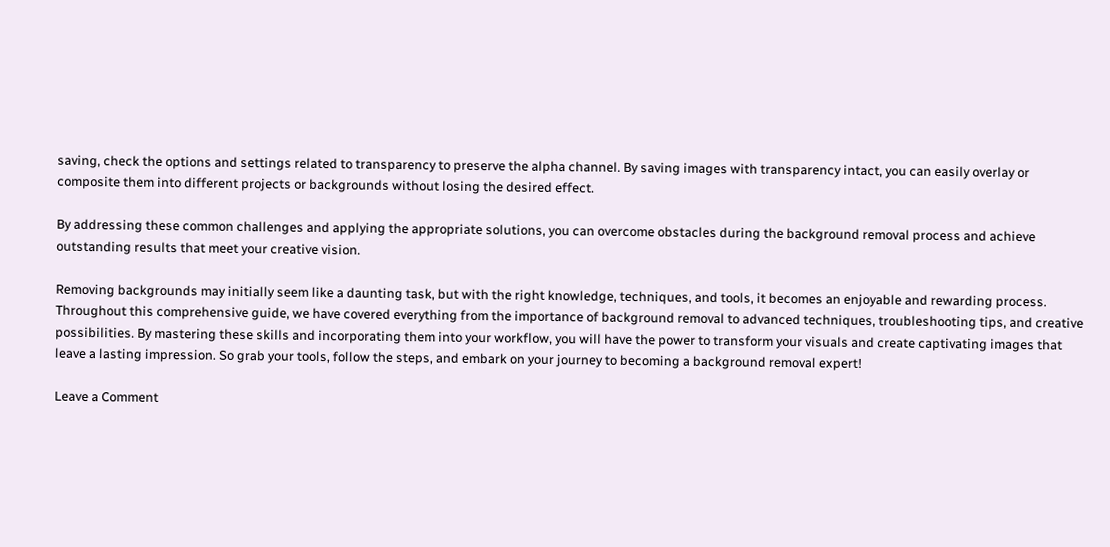saving, check the options and settings related to transparency to preserve the alpha channel. By saving images with transparency intact, you can easily overlay or composite them into different projects or backgrounds without losing the desired effect.

By addressing these common challenges and applying the appropriate solutions, you can overcome obstacles during the background removal process and achieve outstanding results that meet your creative vision.

Removing backgrounds may initially seem like a daunting task, but with the right knowledge, techniques, and tools, it becomes an enjoyable and rewarding process. Throughout this comprehensive guide, we have covered everything from the importance of background removal to advanced techniques, troubleshooting tips, and creative possibilities. By mastering these skills and incorporating them into your workflow, you will have the power to transform your visuals and create captivating images that leave a lasting impression. So grab your tools, follow the steps, and embark on your journey to becoming a background removal expert!

Leave a Comment